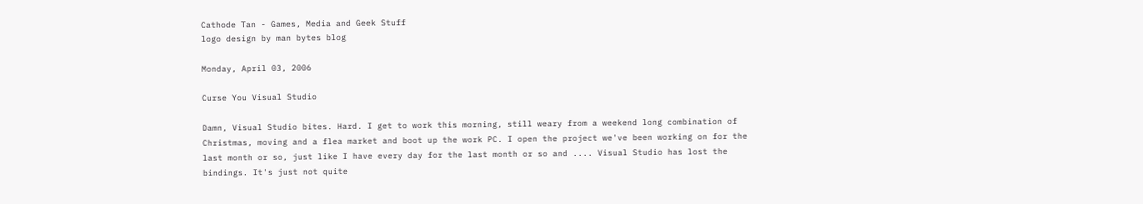Cathode Tan - Games, Media and Geek Stuff
logo design by man bytes blog

Monday, April 03, 2006

Curse You Visual Studio

Damn, Visual Studio bites. Hard. I get to work this morning, still weary from a weekend long combination of Christmas, moving and a flea market and boot up the work PC. I open the project we've been working on for the last month or so, just like I have every day for the last month or so and .... Visual Studio has lost the bindings. It's just not quite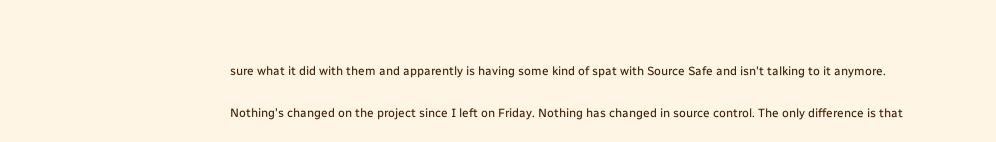sure what it did with them and apparently is having some kind of spat with Source Safe and isn't talking to it anymore.

Nothing's changed on the project since I left on Friday. Nothing has changed in source control. The only difference is that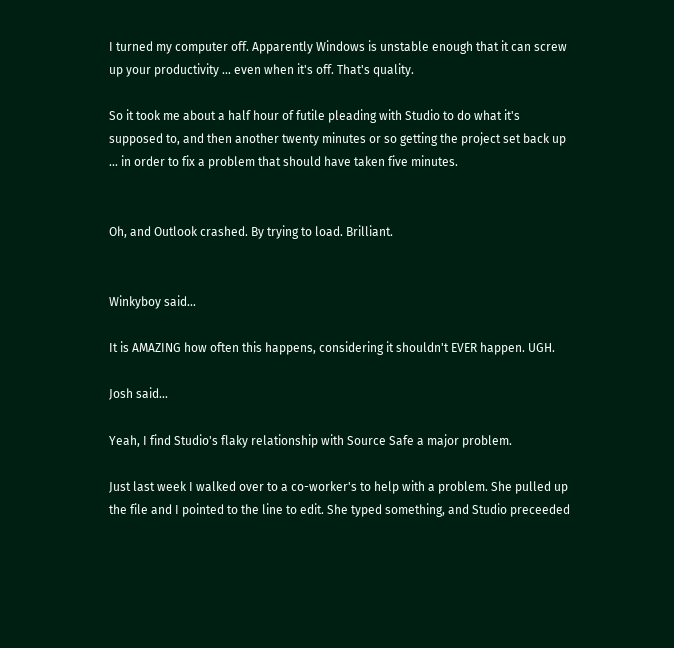I turned my computer off. Apparently Windows is unstable enough that it can screw up your productivity ... even when it's off. That's quality.

So it took me about a half hour of futile pleading with Studio to do what it's supposed to, and then another twenty minutes or so getting the project set back up ... in order to fix a problem that should have taken five minutes.


Oh, and Outlook crashed. By trying to load. Brilliant.


Winkyboy said...

It is AMAZING how often this happens, considering it shouldn't EVER happen. UGH.

Josh said...

Yeah, I find Studio's flaky relationship with Source Safe a major problem.

Just last week I walked over to a co-worker's to help with a problem. She pulled up the file and I pointed to the line to edit. She typed something, and Studio preceeded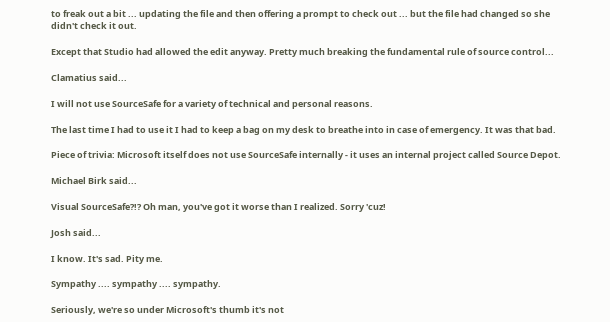to freak out a bit ... updating the file and then offering a prompt to check out ... but the file had changed so she didn't check it out.

Except that Studio had allowed the edit anyway. Pretty much breaking the fundamental rule of source control...

Clamatius said...

I will not use SourceSafe for a variety of technical and personal reasons.

The last time I had to use it I had to keep a bag on my desk to breathe into in case of emergency. It was that bad.

Piece of trivia: Microsoft itself does not use SourceSafe internally - it uses an internal project called Source Depot.

Michael Birk said...

Visual SourceSafe?!? Oh man, you've got it worse than I realized. Sorry 'cuz!

Josh said...

I know. It's sad. Pity me.

Sympathy .... sympathy .... sympathy.

Seriously, we're so under Microsoft's thumb it's not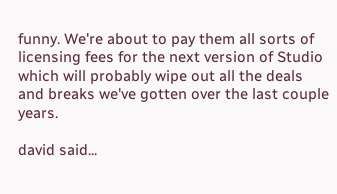funny. We're about to pay them all sorts of licensing fees for the next version of Studio which will probably wipe out all the deals and breaks we've gotten over the last couple years.

david said...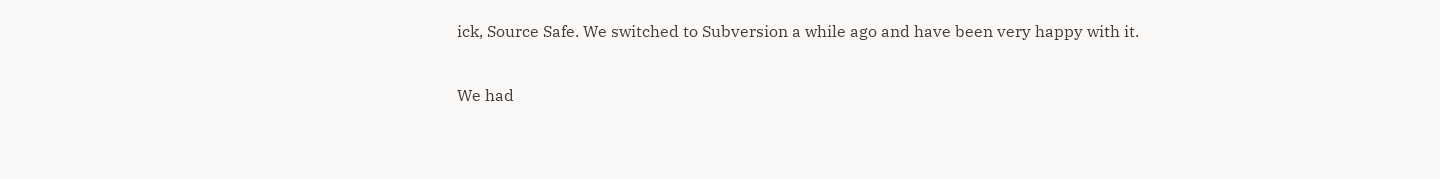ick, Source Safe. We switched to Subversion a while ago and have been very happy with it.

We had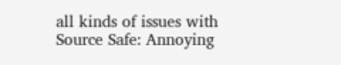all kinds of issues with Source Safe: Annoying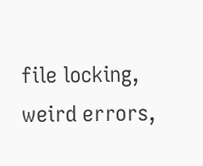file locking, weird errors,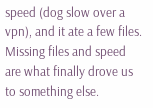speed (dog slow over a vpn), and it ate a few files. Missing files and speed are what finally drove us to something else.